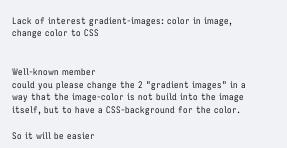Lack of interest gradient-images: color in image, change color to CSS


Well-known member
could you please change the 2 "gradient images" in a way that the image-color is not build into the image itself, but to have a CSS-background for the color.

So it will be easier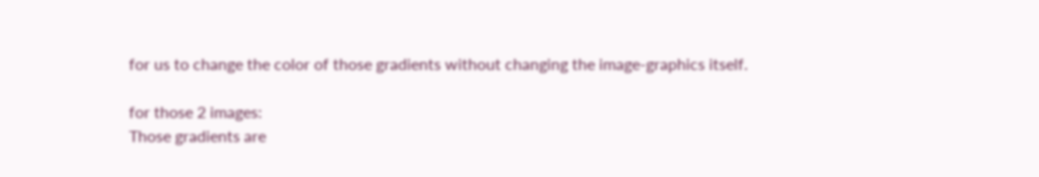for us to change the color of those gradients without changing the image-graphics itself.

for those 2 images:
Those gradients are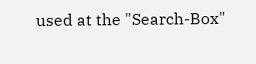used at the "Search-Box"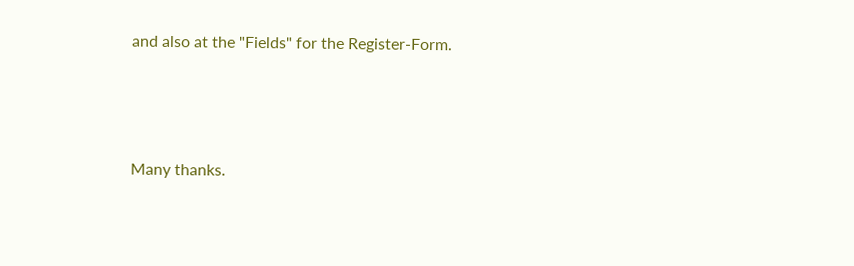and also at the "Fields" for the Register-Form.



Many thanks.